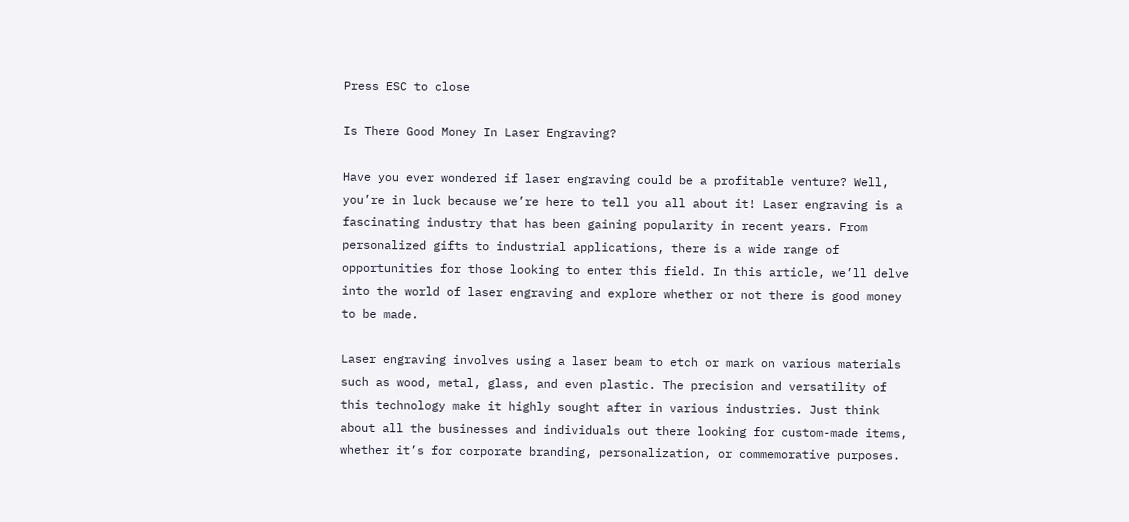Press ESC to close

Is There Good Money In Laser Engraving?

Have you ever wondered if laser engraving could be a profitable venture? Well, you’re in luck because we’re here to tell you all about it! Laser engraving is a fascinating industry that has been gaining popularity in recent years. From personalized gifts to industrial applications, there is a wide range of opportunities for those looking to enter this field. In this article, we’ll delve into the world of laser engraving and explore whether or not there is good money to be made.

Laser engraving involves using a laser beam to etch or mark on various materials such as wood, metal, glass, and even plastic. The precision and versatility of this technology make it highly sought after in various industries. Just think about all the businesses and individuals out there looking for custom-made items, whether it’s for corporate branding, personalization, or commemorative purposes.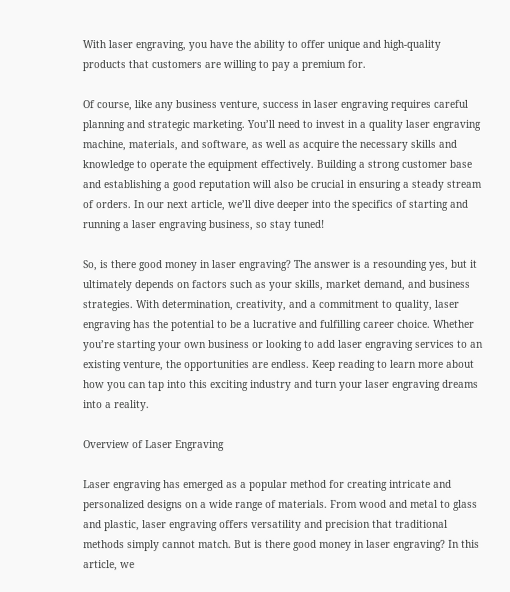With laser engraving, you have the ability to offer unique and high-quality products that customers are willing to pay a premium for.

Of course, like any business venture, success in laser engraving requires careful planning and strategic marketing. You’ll need to invest in a quality laser engraving machine, materials, and software, as well as acquire the necessary skills and knowledge to operate the equipment effectively. Building a strong customer base and establishing a good reputation will also be crucial in ensuring a steady stream of orders. In our next article, we’ll dive deeper into the specifics of starting and running a laser engraving business, so stay tuned!

So, is there good money in laser engraving? The answer is a resounding yes, but it ultimately depends on factors such as your skills, market demand, and business strategies. With determination, creativity, and a commitment to quality, laser engraving has the potential to be a lucrative and fulfilling career choice. Whether you’re starting your own business or looking to add laser engraving services to an existing venture, the opportunities are endless. Keep reading to learn more about how you can tap into this exciting industry and turn your laser engraving dreams into a reality.

Overview of Laser Engraving

Laser engraving has emerged as a popular method for creating intricate and personalized designs on a wide range of materials. From wood and metal to glass and plastic, laser engraving offers versatility and precision that traditional methods simply cannot match. But is there good money in laser engraving? In this article, we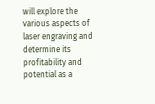will explore the various aspects of laser engraving and determine its profitability and potential as a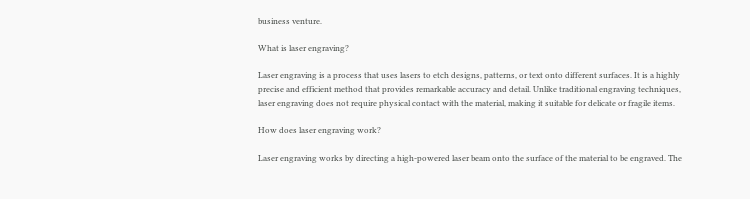business venture.

What is laser engraving?

Laser engraving is a process that uses lasers to etch designs, patterns, or text onto different surfaces. It is a highly precise and efficient method that provides remarkable accuracy and detail. Unlike traditional engraving techniques, laser engraving does not require physical contact with the material, making it suitable for delicate or fragile items.

How does laser engraving work?

Laser engraving works by directing a high-powered laser beam onto the surface of the material to be engraved. The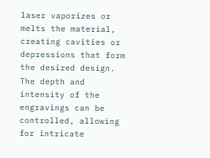laser vaporizes or melts the material, creating cavities or depressions that form the desired design. The depth and intensity of the engravings can be controlled, allowing for intricate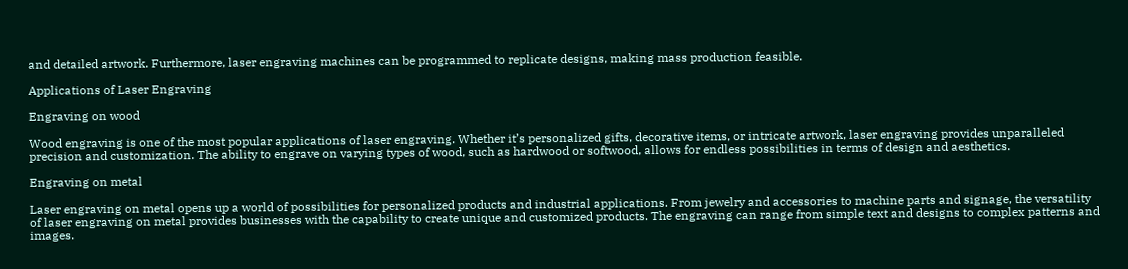and detailed artwork. Furthermore, laser engraving machines can be programmed to replicate designs, making mass production feasible.

Applications of Laser Engraving

Engraving on wood

Wood engraving is one of the most popular applications of laser engraving. Whether it’s personalized gifts, decorative items, or intricate artwork, laser engraving provides unparalleled precision and customization. The ability to engrave on varying types of wood, such as hardwood or softwood, allows for endless possibilities in terms of design and aesthetics.

Engraving on metal

Laser engraving on metal opens up a world of possibilities for personalized products and industrial applications. From jewelry and accessories to machine parts and signage, the versatility of laser engraving on metal provides businesses with the capability to create unique and customized products. The engraving can range from simple text and designs to complex patterns and images.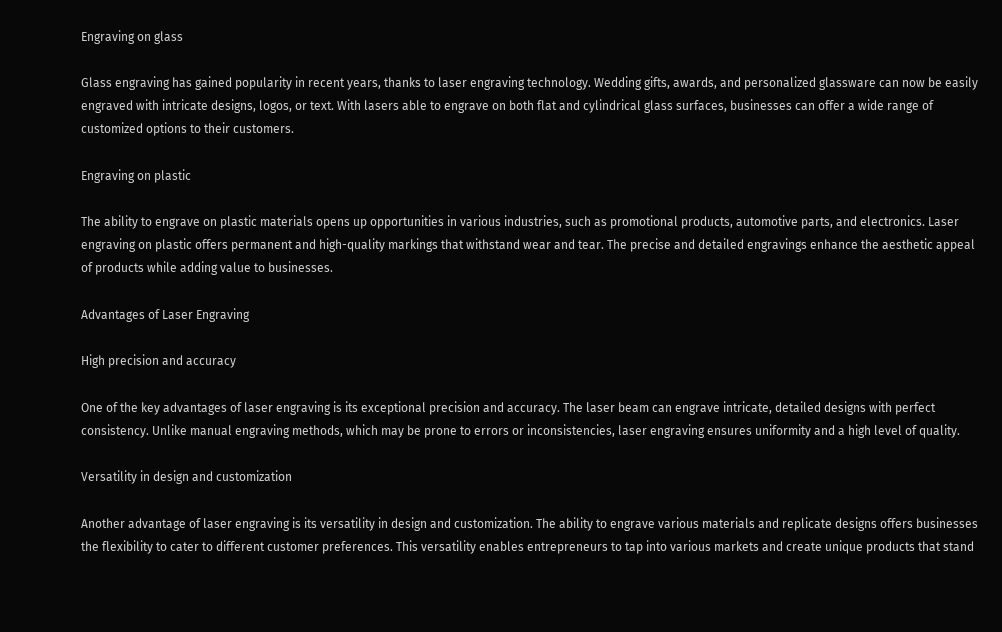Engraving on glass

Glass engraving has gained popularity in recent years, thanks to laser engraving technology. Wedding gifts, awards, and personalized glassware can now be easily engraved with intricate designs, logos, or text. With lasers able to engrave on both flat and cylindrical glass surfaces, businesses can offer a wide range of customized options to their customers.

Engraving on plastic

The ability to engrave on plastic materials opens up opportunities in various industries, such as promotional products, automotive parts, and electronics. Laser engraving on plastic offers permanent and high-quality markings that withstand wear and tear. The precise and detailed engravings enhance the aesthetic appeal of products while adding value to businesses.

Advantages of Laser Engraving

High precision and accuracy

One of the key advantages of laser engraving is its exceptional precision and accuracy. The laser beam can engrave intricate, detailed designs with perfect consistency. Unlike manual engraving methods, which may be prone to errors or inconsistencies, laser engraving ensures uniformity and a high level of quality.

Versatility in design and customization

Another advantage of laser engraving is its versatility in design and customization. The ability to engrave various materials and replicate designs offers businesses the flexibility to cater to different customer preferences. This versatility enables entrepreneurs to tap into various markets and create unique products that stand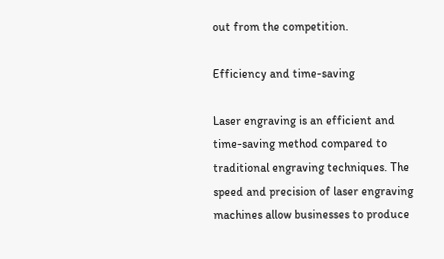out from the competition.

Efficiency and time-saving

Laser engraving is an efficient and time-saving method compared to traditional engraving techniques. The speed and precision of laser engraving machines allow businesses to produce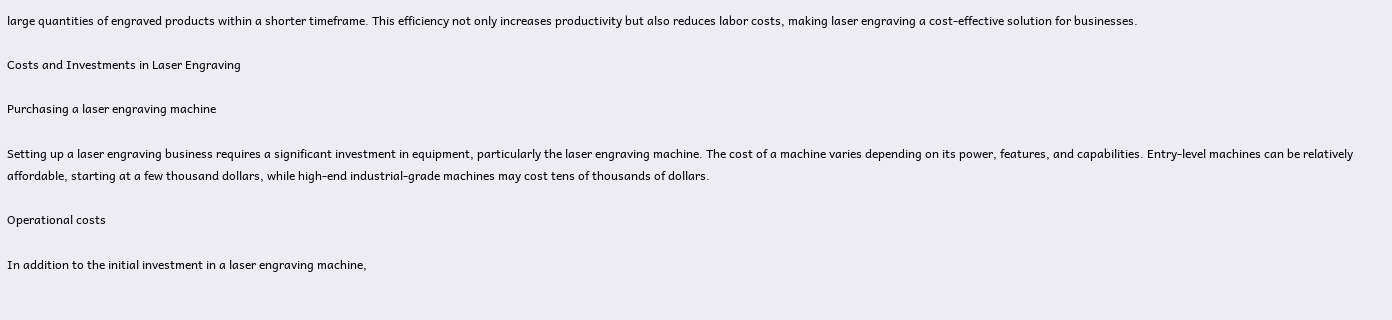large quantities of engraved products within a shorter timeframe. This efficiency not only increases productivity but also reduces labor costs, making laser engraving a cost-effective solution for businesses.

Costs and Investments in Laser Engraving

Purchasing a laser engraving machine

Setting up a laser engraving business requires a significant investment in equipment, particularly the laser engraving machine. The cost of a machine varies depending on its power, features, and capabilities. Entry-level machines can be relatively affordable, starting at a few thousand dollars, while high-end industrial-grade machines may cost tens of thousands of dollars.

Operational costs

In addition to the initial investment in a laser engraving machine,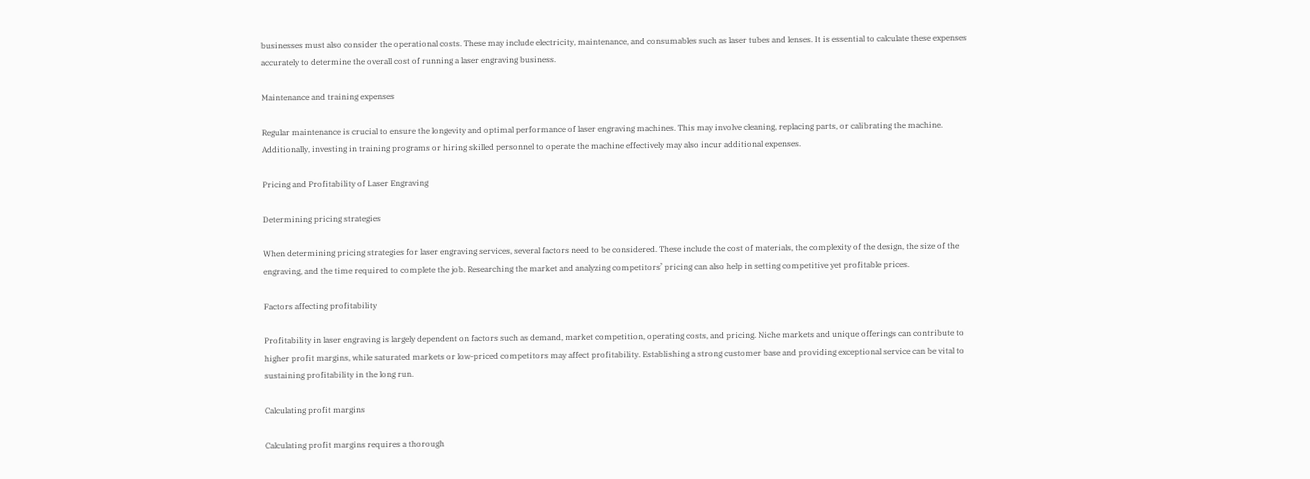businesses must also consider the operational costs. These may include electricity, maintenance, and consumables such as laser tubes and lenses. It is essential to calculate these expenses accurately to determine the overall cost of running a laser engraving business.

Maintenance and training expenses

Regular maintenance is crucial to ensure the longevity and optimal performance of laser engraving machines. This may involve cleaning, replacing parts, or calibrating the machine. Additionally, investing in training programs or hiring skilled personnel to operate the machine effectively may also incur additional expenses.

Pricing and Profitability of Laser Engraving

Determining pricing strategies

When determining pricing strategies for laser engraving services, several factors need to be considered. These include the cost of materials, the complexity of the design, the size of the engraving, and the time required to complete the job. Researching the market and analyzing competitors’ pricing can also help in setting competitive yet profitable prices.

Factors affecting profitability

Profitability in laser engraving is largely dependent on factors such as demand, market competition, operating costs, and pricing. Niche markets and unique offerings can contribute to higher profit margins, while saturated markets or low-priced competitors may affect profitability. Establishing a strong customer base and providing exceptional service can be vital to sustaining profitability in the long run.

Calculating profit margins

Calculating profit margins requires a thorough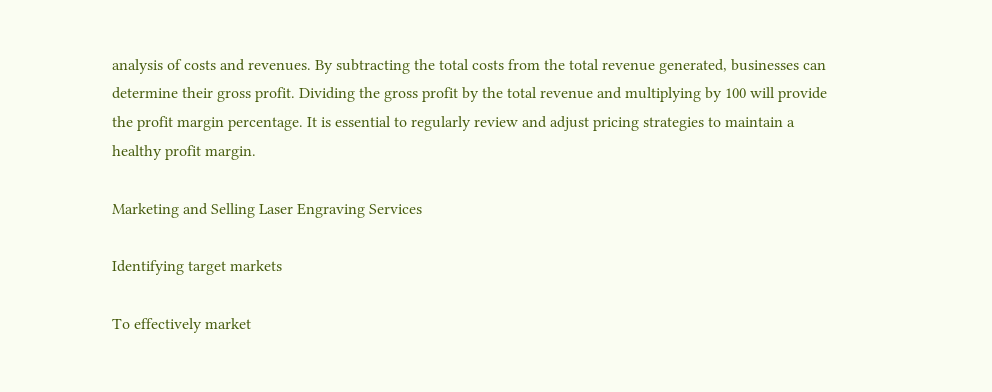analysis of costs and revenues. By subtracting the total costs from the total revenue generated, businesses can determine their gross profit. Dividing the gross profit by the total revenue and multiplying by 100 will provide the profit margin percentage. It is essential to regularly review and adjust pricing strategies to maintain a healthy profit margin.

Marketing and Selling Laser Engraving Services

Identifying target markets

To effectively market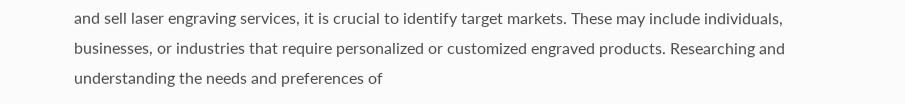and sell laser engraving services, it is crucial to identify target markets. These may include individuals, businesses, or industries that require personalized or customized engraved products. Researching and understanding the needs and preferences of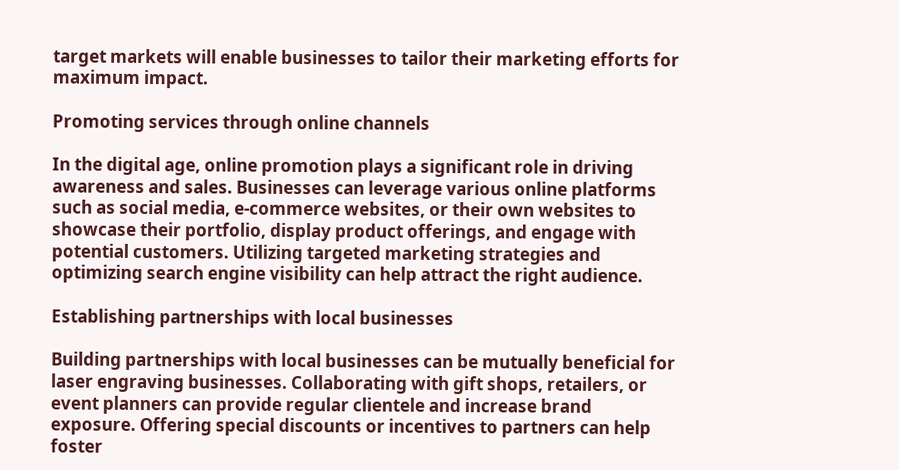target markets will enable businesses to tailor their marketing efforts for maximum impact.

Promoting services through online channels

In the digital age, online promotion plays a significant role in driving awareness and sales. Businesses can leverage various online platforms such as social media, e-commerce websites, or their own websites to showcase their portfolio, display product offerings, and engage with potential customers. Utilizing targeted marketing strategies and optimizing search engine visibility can help attract the right audience.

Establishing partnerships with local businesses

Building partnerships with local businesses can be mutually beneficial for laser engraving businesses. Collaborating with gift shops, retailers, or event planners can provide regular clientele and increase brand exposure. Offering special discounts or incentives to partners can help foster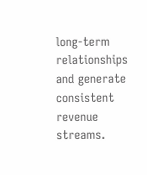long-term relationships and generate consistent revenue streams.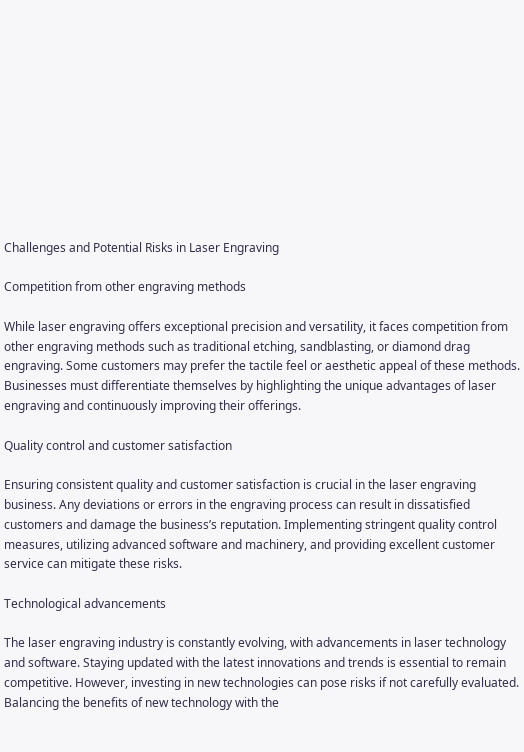Challenges and Potential Risks in Laser Engraving

Competition from other engraving methods

While laser engraving offers exceptional precision and versatility, it faces competition from other engraving methods such as traditional etching, sandblasting, or diamond drag engraving. Some customers may prefer the tactile feel or aesthetic appeal of these methods. Businesses must differentiate themselves by highlighting the unique advantages of laser engraving and continuously improving their offerings.

Quality control and customer satisfaction

Ensuring consistent quality and customer satisfaction is crucial in the laser engraving business. Any deviations or errors in the engraving process can result in dissatisfied customers and damage the business’s reputation. Implementing stringent quality control measures, utilizing advanced software and machinery, and providing excellent customer service can mitigate these risks.

Technological advancements

The laser engraving industry is constantly evolving, with advancements in laser technology and software. Staying updated with the latest innovations and trends is essential to remain competitive. However, investing in new technologies can pose risks if not carefully evaluated. Balancing the benefits of new technology with the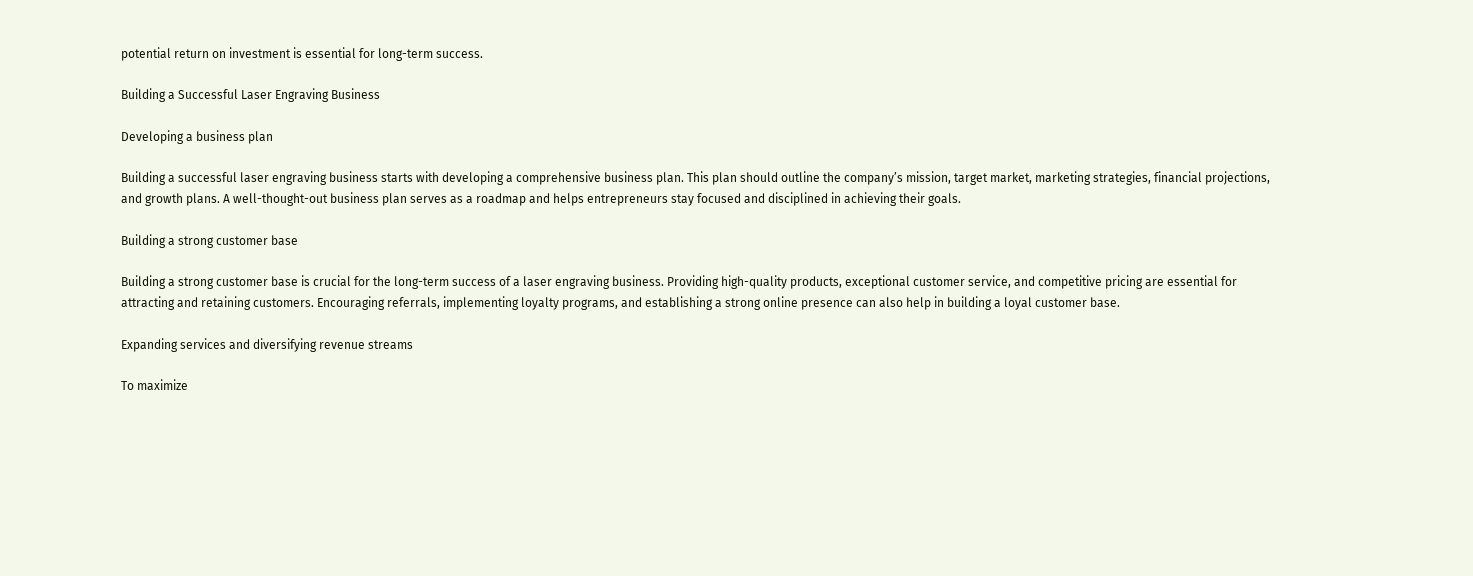potential return on investment is essential for long-term success.

Building a Successful Laser Engraving Business

Developing a business plan

Building a successful laser engraving business starts with developing a comprehensive business plan. This plan should outline the company’s mission, target market, marketing strategies, financial projections, and growth plans. A well-thought-out business plan serves as a roadmap and helps entrepreneurs stay focused and disciplined in achieving their goals.

Building a strong customer base

Building a strong customer base is crucial for the long-term success of a laser engraving business. Providing high-quality products, exceptional customer service, and competitive pricing are essential for attracting and retaining customers. Encouraging referrals, implementing loyalty programs, and establishing a strong online presence can also help in building a loyal customer base.

Expanding services and diversifying revenue streams

To maximize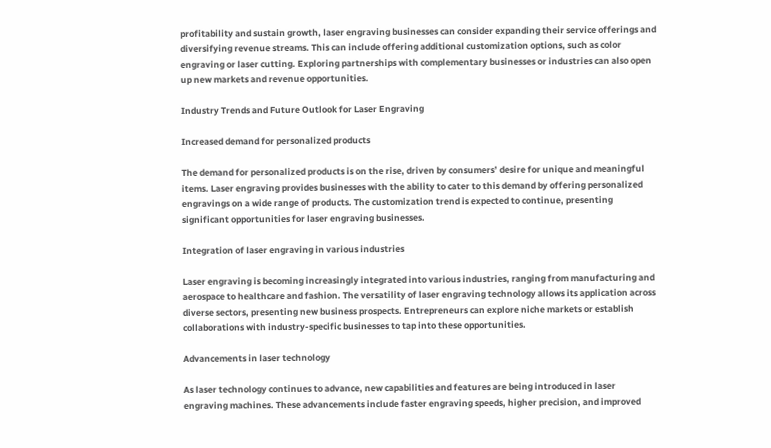profitability and sustain growth, laser engraving businesses can consider expanding their service offerings and diversifying revenue streams. This can include offering additional customization options, such as color engraving or laser cutting. Exploring partnerships with complementary businesses or industries can also open up new markets and revenue opportunities.

Industry Trends and Future Outlook for Laser Engraving

Increased demand for personalized products

The demand for personalized products is on the rise, driven by consumers’ desire for unique and meaningful items. Laser engraving provides businesses with the ability to cater to this demand by offering personalized engravings on a wide range of products. The customization trend is expected to continue, presenting significant opportunities for laser engraving businesses.

Integration of laser engraving in various industries

Laser engraving is becoming increasingly integrated into various industries, ranging from manufacturing and aerospace to healthcare and fashion. The versatility of laser engraving technology allows its application across diverse sectors, presenting new business prospects. Entrepreneurs can explore niche markets or establish collaborations with industry-specific businesses to tap into these opportunities.

Advancements in laser technology

As laser technology continues to advance, new capabilities and features are being introduced in laser engraving machines. These advancements include faster engraving speeds, higher precision, and improved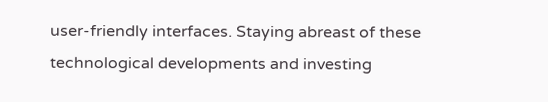user-friendly interfaces. Staying abreast of these technological developments and investing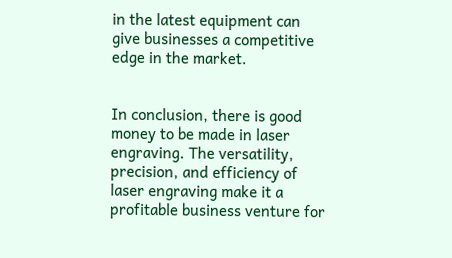in the latest equipment can give businesses a competitive edge in the market.


In conclusion, there is good money to be made in laser engraving. The versatility, precision, and efficiency of laser engraving make it a profitable business venture for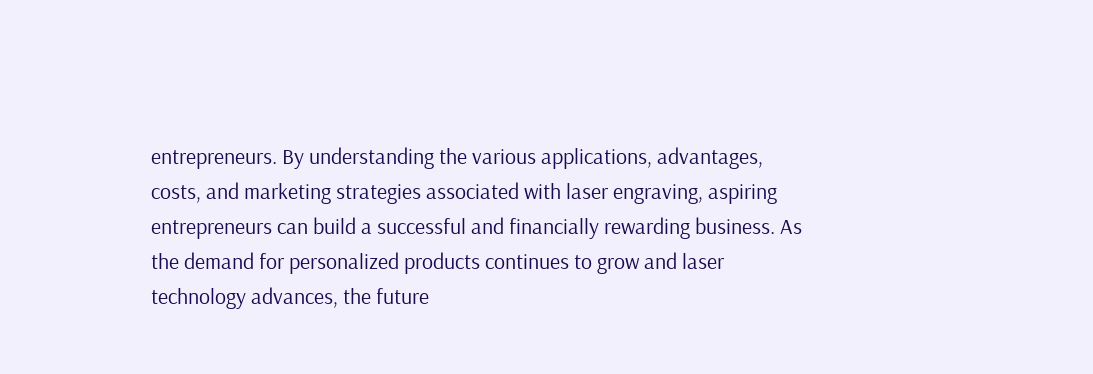entrepreneurs. By understanding the various applications, advantages, costs, and marketing strategies associated with laser engraving, aspiring entrepreneurs can build a successful and financially rewarding business. As the demand for personalized products continues to grow and laser technology advances, the future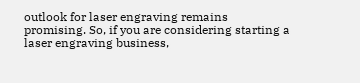outlook for laser engraving remains promising. So, if you are considering starting a laser engraving business,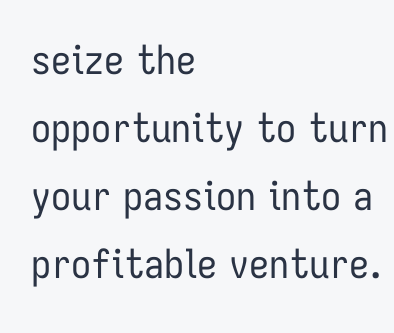seize the opportunity to turn your passion into a profitable venture.